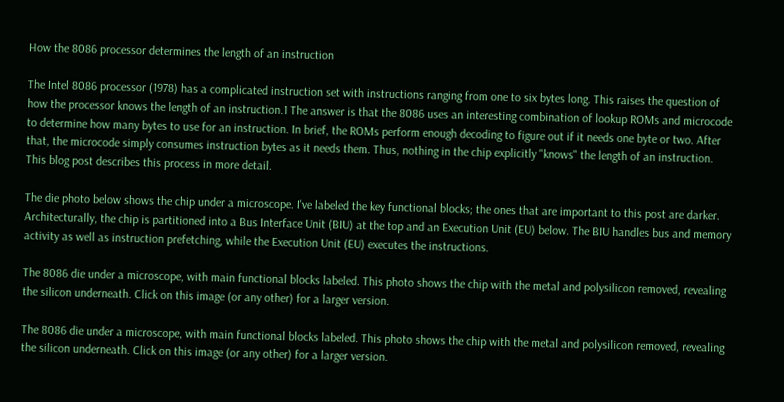How the 8086 processor determines the length of an instruction

The Intel 8086 processor (1978) has a complicated instruction set with instructions ranging from one to six bytes long. This raises the question of how the processor knows the length of an instruction.1 The answer is that the 8086 uses an interesting combination of lookup ROMs and microcode to determine how many bytes to use for an instruction. In brief, the ROMs perform enough decoding to figure out if it needs one byte or two. After that, the microcode simply consumes instruction bytes as it needs them. Thus, nothing in the chip explicitly "knows" the length of an instruction. This blog post describes this process in more detail.

The die photo below shows the chip under a microscope. I've labeled the key functional blocks; the ones that are important to this post are darker. Architecturally, the chip is partitioned into a Bus Interface Unit (BIU) at the top and an Execution Unit (EU) below. The BIU handles bus and memory activity as well as instruction prefetching, while the Execution Unit (EU) executes the instructions.

The 8086 die under a microscope, with main functional blocks labeled. This photo shows the chip with the metal and polysilicon removed, revealing the silicon underneath. Click on this image (or any other) for a larger version.

The 8086 die under a microscope, with main functional blocks labeled. This photo shows the chip with the metal and polysilicon removed, revealing the silicon underneath. Click on this image (or any other) for a larger version.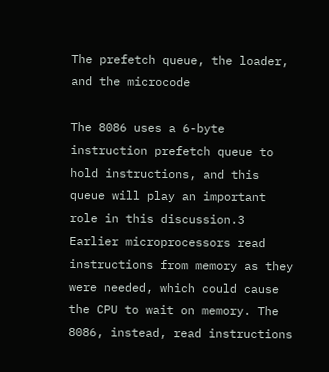The prefetch queue, the loader, and the microcode

The 8086 uses a 6-byte instruction prefetch queue to hold instructions, and this queue will play an important role in this discussion.3 Earlier microprocessors read instructions from memory as they were needed, which could cause the CPU to wait on memory. The 8086, instead, read instructions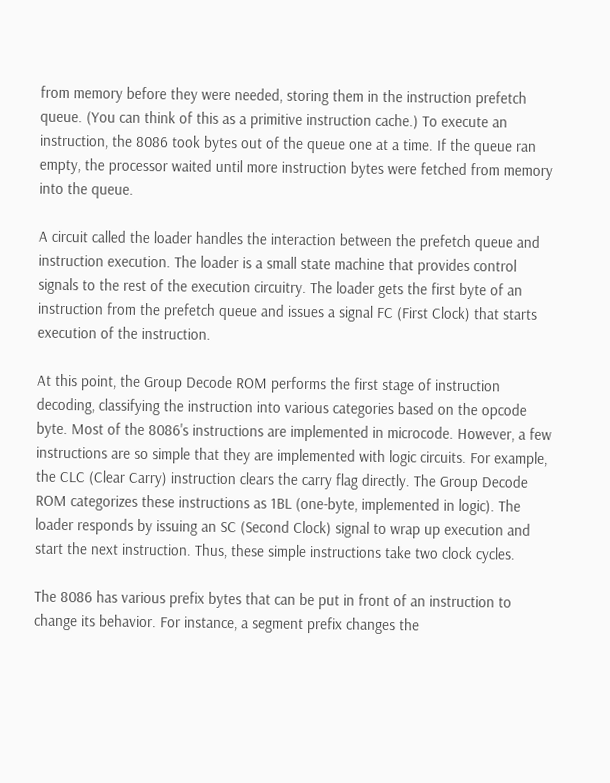from memory before they were needed, storing them in the instruction prefetch queue. (You can think of this as a primitive instruction cache.) To execute an instruction, the 8086 took bytes out of the queue one at a time. If the queue ran empty, the processor waited until more instruction bytes were fetched from memory into the queue.

A circuit called the loader handles the interaction between the prefetch queue and instruction execution. The loader is a small state machine that provides control signals to the rest of the execution circuitry. The loader gets the first byte of an instruction from the prefetch queue and issues a signal FC (First Clock) that starts execution of the instruction.

At this point, the Group Decode ROM performs the first stage of instruction decoding, classifying the instruction into various categories based on the opcode byte. Most of the 8086's instructions are implemented in microcode. However, a few instructions are so simple that they are implemented with logic circuits. For example, the CLC (Clear Carry) instruction clears the carry flag directly. The Group Decode ROM categorizes these instructions as 1BL (one-byte, implemented in logic). The loader responds by issuing an SC (Second Clock) signal to wrap up execution and start the next instruction. Thus, these simple instructions take two clock cycles.

The 8086 has various prefix bytes that can be put in front of an instruction to change its behavior. For instance, a segment prefix changes the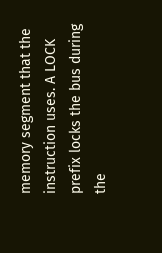memory segment that the instruction uses. A LOCK prefix locks the bus during the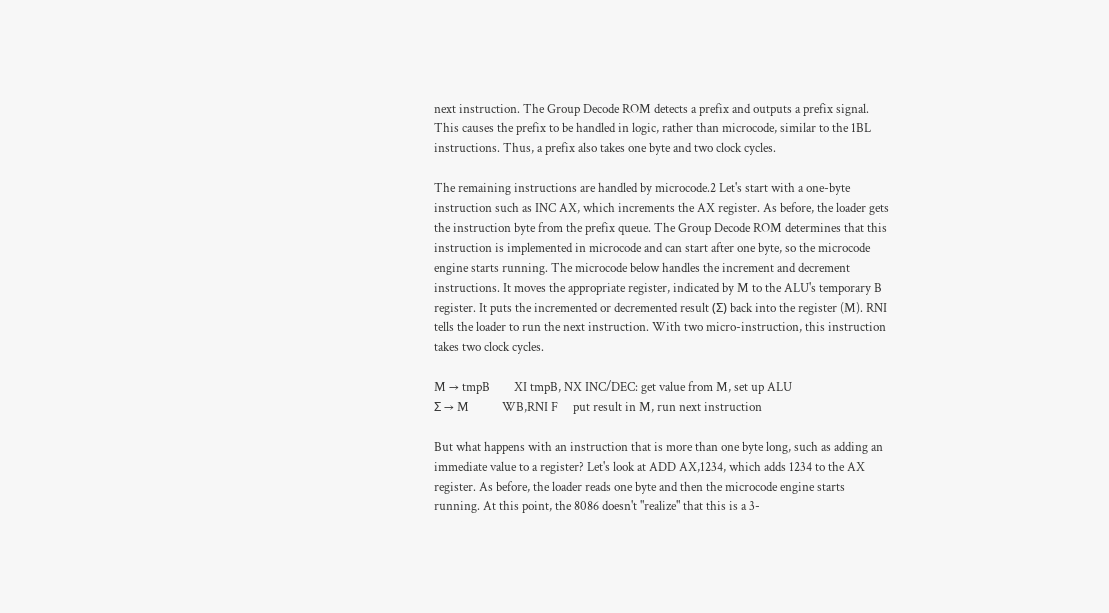next instruction. The Group Decode ROM detects a prefix and outputs a prefix signal. This causes the prefix to be handled in logic, rather than microcode, similar to the 1BL instructions. Thus, a prefix also takes one byte and two clock cycles.

The remaining instructions are handled by microcode.2 Let's start with a one-byte instruction such as INC AX, which increments the AX register. As before, the loader gets the instruction byte from the prefix queue. The Group Decode ROM determines that this instruction is implemented in microcode and can start after one byte, so the microcode engine starts running. The microcode below handles the increment and decrement instructions. It moves the appropriate register, indicated by M to the ALU's temporary B register. It puts the incremented or decremented result (Σ) back into the register (M). RNI tells the loader to run the next instruction. With two micro-instruction, this instruction takes two clock cycles.

M → tmpB        XI tmpB, NX INC/DEC: get value from M, set up ALU
Σ → M           WB,RNI F     put result in M, run next instruction

But what happens with an instruction that is more than one byte long, such as adding an immediate value to a register? Let's look at ADD AX,1234, which adds 1234 to the AX register. As before, the loader reads one byte and then the microcode engine starts running. At this point, the 8086 doesn't "realize" that this is a 3-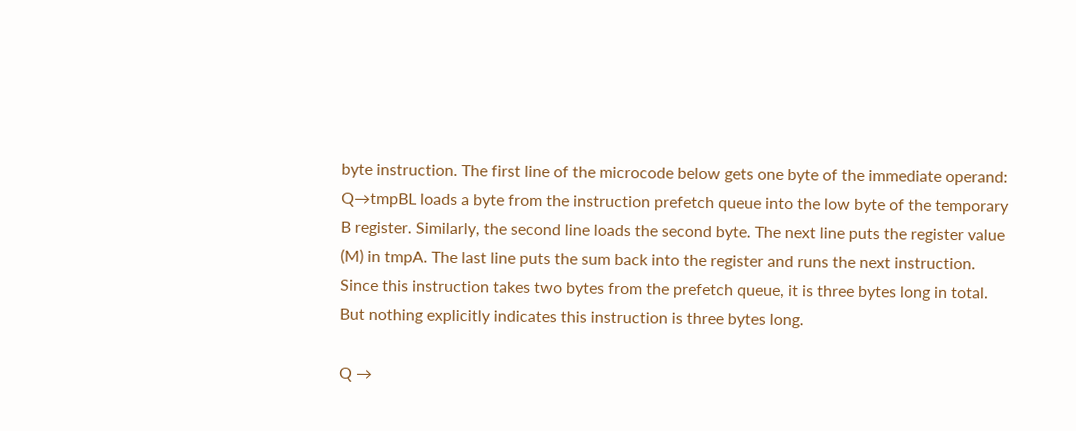byte instruction. The first line of the microcode below gets one byte of the immediate operand: Q→tmpBL loads a byte from the instruction prefetch queue into the low byte of the temporary B register. Similarly, the second line loads the second byte. The next line puts the register value (M) in tmpA. The last line puts the sum back into the register and runs the next instruction. Since this instruction takes two bytes from the prefetch queue, it is three bytes long in total. But nothing explicitly indicates this instruction is three bytes long.

Q →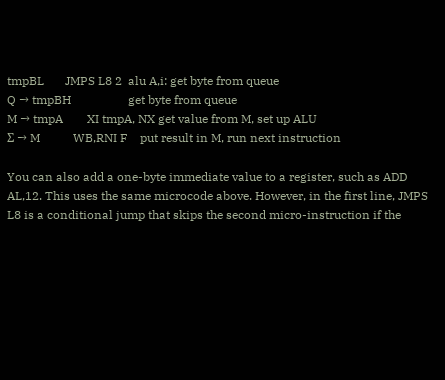tmpBL       JMPS L8 2  alu A,i: get byte from queue
Q → tmpBH                   get byte from queue
M → tmpA        XI tmpA, NX get value from M, set up ALU
Σ → M           WB,RNI F    put result in M, run next instruction

You can also add a one-byte immediate value to a register, such as ADD AL,12. This uses the same microcode above. However, in the first line, JMPS L8 is a conditional jump that skips the second micro-instruction if the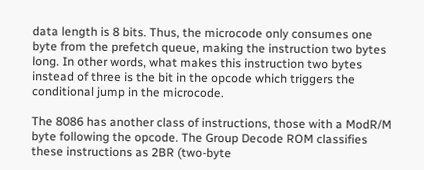data length is 8 bits. Thus, the microcode only consumes one byte from the prefetch queue, making the instruction two bytes long. In other words, what makes this instruction two bytes instead of three is the bit in the opcode which triggers the conditional jump in the microcode.

The 8086 has another class of instructions, those with a ModR/M byte following the opcode. The Group Decode ROM classifies these instructions as 2BR (two-byte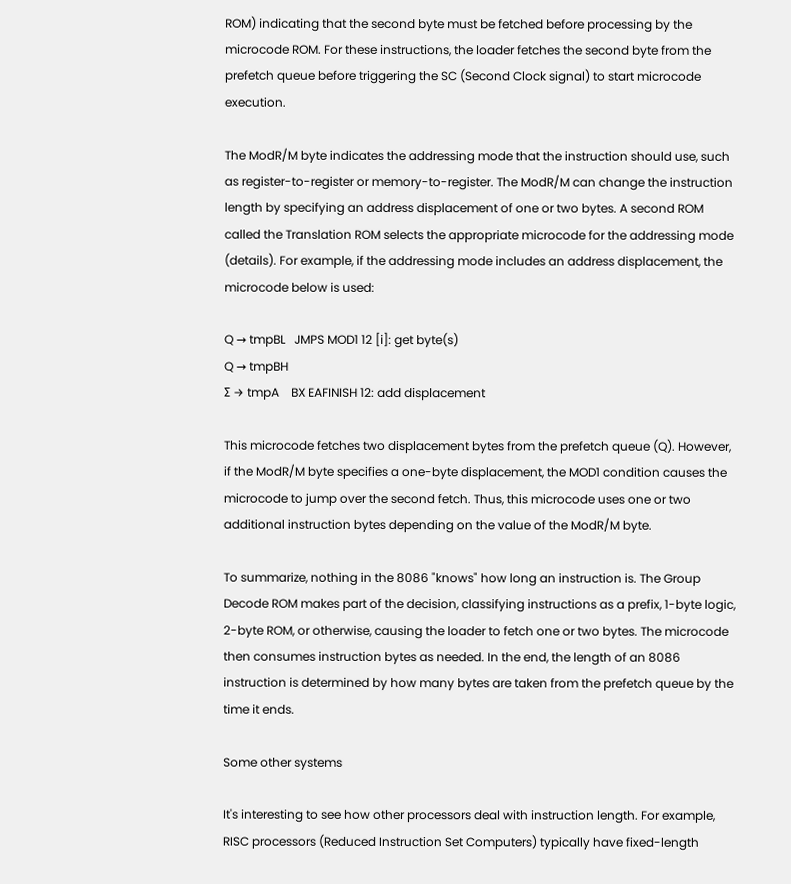ROM) indicating that the second byte must be fetched before processing by the microcode ROM. For these instructions, the loader fetches the second byte from the prefetch queue before triggering the SC (Second Clock signal) to start microcode execution.

The ModR/M byte indicates the addressing mode that the instruction should use, such as register-to-register or memory-to-register. The ModR/M can change the instruction length by specifying an address displacement of one or two bytes. A second ROM called the Translation ROM selects the appropriate microcode for the addressing mode (details). For example, if the addressing mode includes an address displacement, the microcode below is used:

Q → tmpBL   JMPS MOD1 12 [i]: get byte(s)
Q → tmpBH
Σ → tmpA    BX EAFINISH 12: add displacement

This microcode fetches two displacement bytes from the prefetch queue (Q). However, if the ModR/M byte specifies a one-byte displacement, the MOD1 condition causes the microcode to jump over the second fetch. Thus, this microcode uses one or two additional instruction bytes depending on the value of the ModR/M byte.

To summarize, nothing in the 8086 "knows" how long an instruction is. The Group Decode ROM makes part of the decision, classifying instructions as a prefix, 1-byte logic, 2-byte ROM, or otherwise, causing the loader to fetch one or two bytes. The microcode then consumes instruction bytes as needed. In the end, the length of an 8086 instruction is determined by how many bytes are taken from the prefetch queue by the time it ends.

Some other systems

It's interesting to see how other processors deal with instruction length. For example, RISC processors (Reduced Instruction Set Computers) typically have fixed-length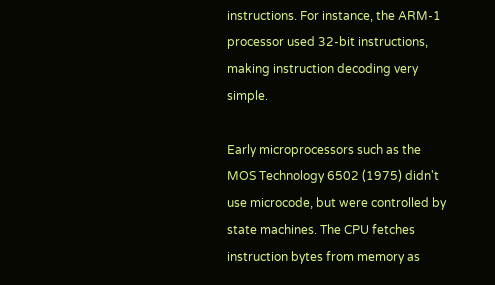instructions. For instance, the ARM-1 processor used 32-bit instructions, making instruction decoding very simple.

Early microprocessors such as the MOS Technology 6502 (1975) didn't use microcode, but were controlled by state machines. The CPU fetches instruction bytes from memory as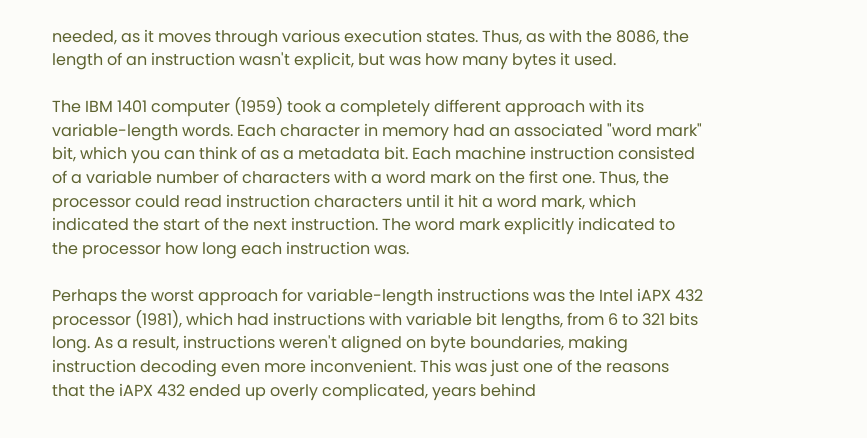needed, as it moves through various execution states. Thus, as with the 8086, the length of an instruction wasn't explicit, but was how many bytes it used.

The IBM 1401 computer (1959) took a completely different approach with its variable-length words. Each character in memory had an associated "word mark" bit, which you can think of as a metadata bit. Each machine instruction consisted of a variable number of characters with a word mark on the first one. Thus, the processor could read instruction characters until it hit a word mark, which indicated the start of the next instruction. The word mark explicitly indicated to the processor how long each instruction was.

Perhaps the worst approach for variable-length instructions was the Intel iAPX 432 processor (1981), which had instructions with variable bit lengths, from 6 to 321 bits long. As a result, instructions weren't aligned on byte boundaries, making instruction decoding even more inconvenient. This was just one of the reasons that the iAPX 432 ended up overly complicated, years behind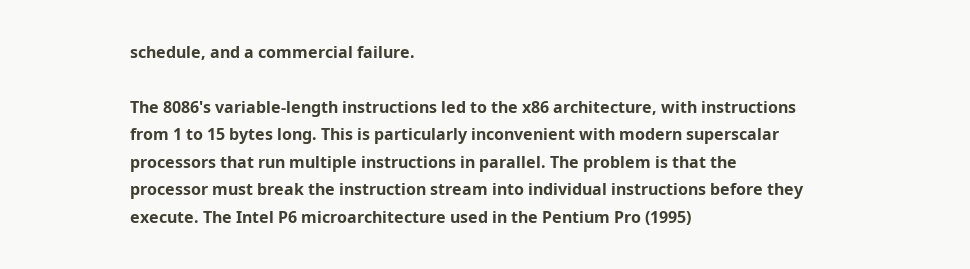schedule, and a commercial failure.

The 8086's variable-length instructions led to the x86 architecture, with instructions from 1 to 15 bytes long. This is particularly inconvenient with modern superscalar processors that run multiple instructions in parallel. The problem is that the processor must break the instruction stream into individual instructions before they execute. The Intel P6 microarchitecture used in the Pentium Pro (1995)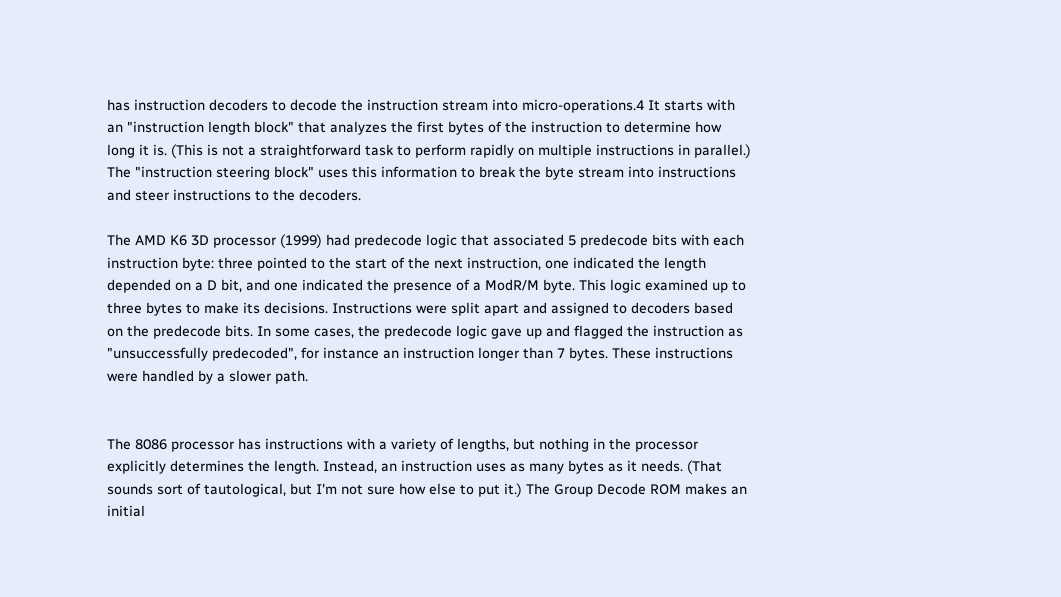has instruction decoders to decode the instruction stream into micro-operations.4 It starts with an "instruction length block" that analyzes the first bytes of the instruction to determine how long it is. (This is not a straightforward task to perform rapidly on multiple instructions in parallel.) The "instruction steering block" uses this information to break the byte stream into instructions and steer instructions to the decoders.

The AMD K6 3D processor (1999) had predecode logic that associated 5 predecode bits with each instruction byte: three pointed to the start of the next instruction, one indicated the length depended on a D bit, and one indicated the presence of a ModR/M byte. This logic examined up to three bytes to make its decisions. Instructions were split apart and assigned to decoders based on the predecode bits. In some cases, the predecode logic gave up and flagged the instruction as "unsuccessfully predecoded", for instance an instruction longer than 7 bytes. These instructions were handled by a slower path.


The 8086 processor has instructions with a variety of lengths, but nothing in the processor explicitly determines the length. Instead, an instruction uses as many bytes as it needs. (That sounds sort of tautological, but I'm not sure how else to put it.) The Group Decode ROM makes an initial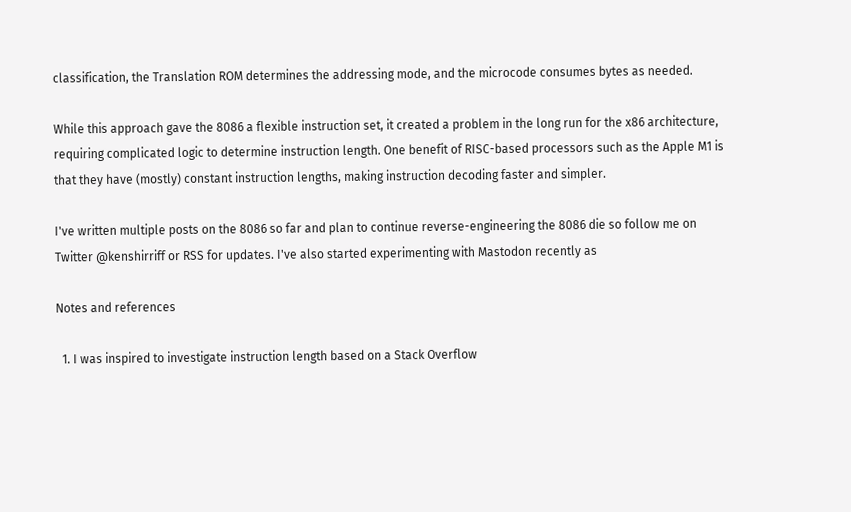classification, the Translation ROM determines the addressing mode, and the microcode consumes bytes as needed.

While this approach gave the 8086 a flexible instruction set, it created a problem in the long run for the x86 architecture, requiring complicated logic to determine instruction length. One benefit of RISC-based processors such as the Apple M1 is that they have (mostly) constant instruction lengths, making instruction decoding faster and simpler.

I've written multiple posts on the 8086 so far and plan to continue reverse-engineering the 8086 die so follow me on Twitter @kenshirriff or RSS for updates. I've also started experimenting with Mastodon recently as

Notes and references

  1. I was inspired to investigate instruction length based on a Stack Overflow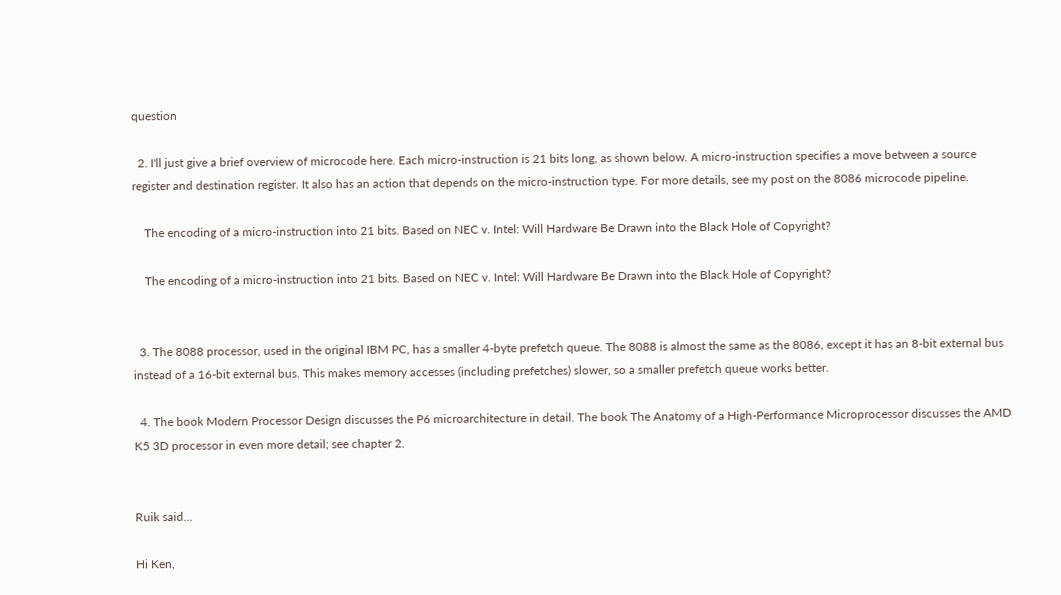question

  2. I'll just give a brief overview of microcode here. Each micro-instruction is 21 bits long, as shown below. A micro-instruction specifies a move between a source register and destination register. It also has an action that depends on the micro-instruction type. For more details, see my post on the 8086 microcode pipeline.

    The encoding of a micro-instruction into 21 bits. Based on NEC v. Intel: Will Hardware Be Drawn into the Black Hole of Copyright?

    The encoding of a micro-instruction into 21 bits. Based on NEC v. Intel: Will Hardware Be Drawn into the Black Hole of Copyright?


  3. The 8088 processor, used in the original IBM PC, has a smaller 4-byte prefetch queue. The 8088 is almost the same as the 8086, except it has an 8-bit external bus instead of a 16-bit external bus. This makes memory accesses (including prefetches) slower, so a smaller prefetch queue works better.

  4. The book Modern Processor Design discusses the P6 microarchitecture in detail. The book The Anatomy of a High-Performance Microprocessor discusses the AMD K5 3D processor in even more detail; see chapter 2.


Ruik said...

Hi Ken,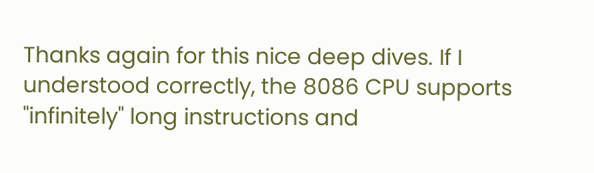Thanks again for this nice deep dives. If I understood correctly, the 8086 CPU supports "infinitely" long instructions and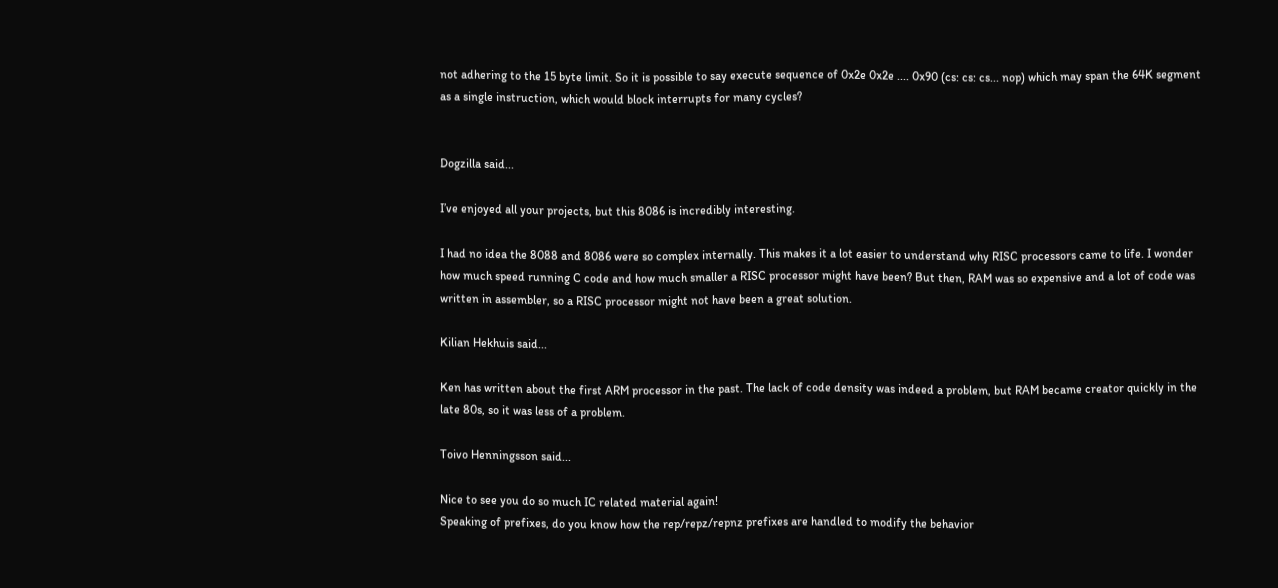not adhering to the 15 byte limit. So it is possible to say execute sequence of 0x2e 0x2e .... 0x90 (cs: cs: cs... nop) which may span the 64K segment as a single instruction, which would block interrupts for many cycles?


Dogzilla said...

I’ve enjoyed all your projects, but this 8086 is incredibly interesting.

I had no idea the 8088 and 8086 were so complex internally. This makes it a lot easier to understand why RISC processors came to life. I wonder how much speed running C code and how much smaller a RISC processor might have been? But then, RAM was so expensive and a lot of code was written in assembler, so a RISC processor might not have been a great solution.

Kilian Hekhuis said...

Ken has written about the first ARM processor in the past. The lack of code density was indeed a problem, but RAM became creator quickly in the late 80s, so it was less of a problem.

Toivo Henningsson said...

Nice to see you do so much IC related material again!
Speaking of prefixes, do you know how the rep/repz/repnz prefixes are handled to modify the behavior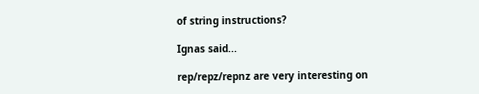of string instructions?

Ignas said...

rep/repz/repnz are very interesting on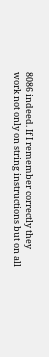8086 indeed. If I remember correctly they work not only on string instructions but on all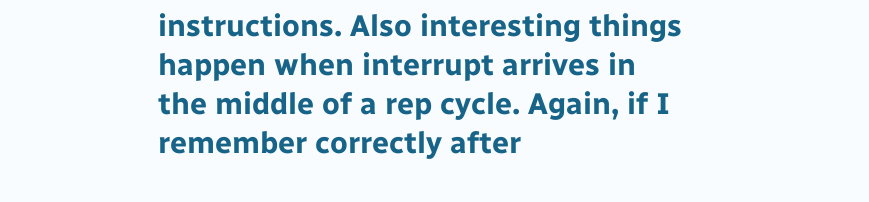instructions. Also interesting things happen when interrupt arrives in the middle of a rep cycle. Again, if I remember correctly after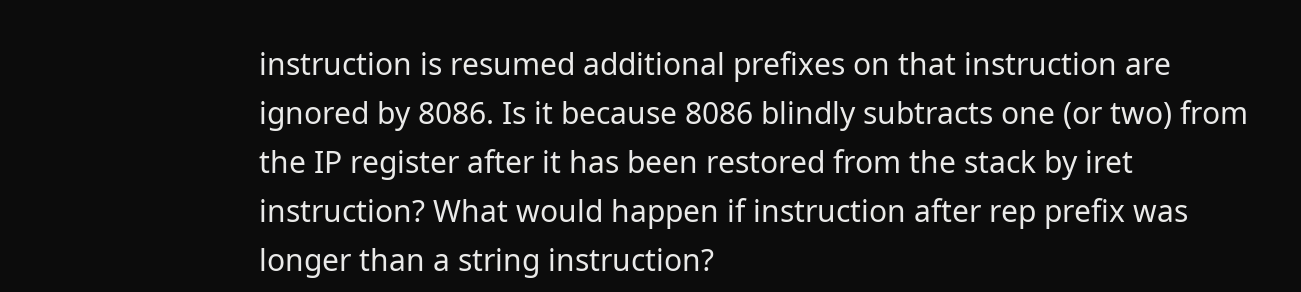instruction is resumed additional prefixes on that instruction are ignored by 8086. Is it because 8086 blindly subtracts one (or two) from the IP register after it has been restored from the stack by iret instruction? What would happen if instruction after rep prefix was longer than a string instruction?